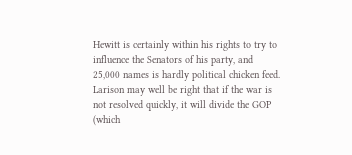Hewitt is certainly within his rights to try to influence the Senators of his party, and 25,000 names is hardly political chicken feed. Larison may well be right that if the war is not resolved quickly, it will divide the GOP (which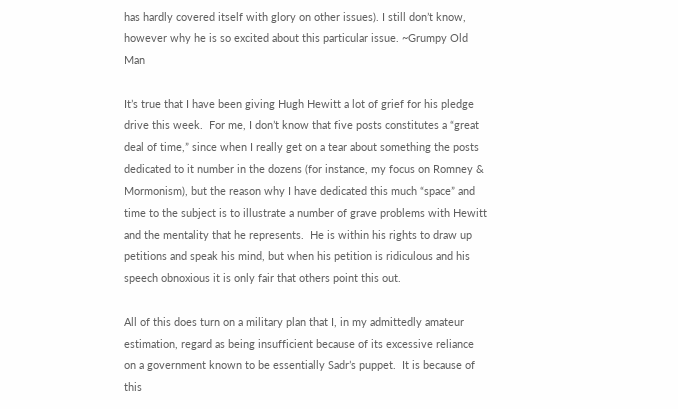has hardly covered itself with glory on other issues). I still don’t know, however why he is so excited about this particular issue. ~Grumpy Old Man

It’s true that I have been giving Hugh Hewitt a lot of grief for his pledge drive this week.  For me, I don’t know that five posts constitutes a “great deal of time,” since when I really get on a tear about something the posts dedicated to it number in the dozens (for instance, my focus on Romney & Mormonism), but the reason why I have dedicated this much “space” and time to the subject is to illustrate a number of grave problems with Hewitt and the mentality that he represents.  He is within his rights to draw up petitions and speak his mind, but when his petition is ridiculous and his speech obnoxious it is only fair that others point this out.

All of this does turn on a military plan that I, in my admittedly amateur estimation, regard as being insufficient because of its excessive reliance on a government known to be essentially Sadr’s puppet.  It is because of this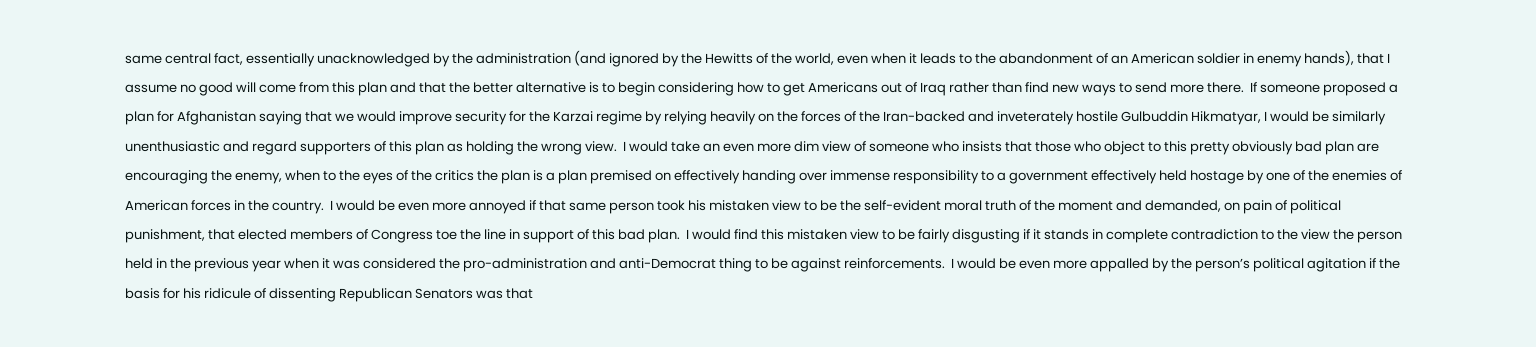same central fact, essentially unacknowledged by the administration (and ignored by the Hewitts of the world, even when it leads to the abandonment of an American soldier in enemy hands), that I assume no good will come from this plan and that the better alternative is to begin considering how to get Americans out of Iraq rather than find new ways to send more there.  If someone proposed a plan for Afghanistan saying that we would improve security for the Karzai regime by relying heavily on the forces of the Iran-backed and inveterately hostile Gulbuddin Hikmatyar, I would be similarly unenthusiastic and regard supporters of this plan as holding the wrong view.  I would take an even more dim view of someone who insists that those who object to this pretty obviously bad plan are encouraging the enemy, when to the eyes of the critics the plan is a plan premised on effectively handing over immense responsibility to a government effectively held hostage by one of the enemies of American forces in the country.  I would be even more annoyed if that same person took his mistaken view to be the self-evident moral truth of the moment and demanded, on pain of political punishment, that elected members of Congress toe the line in support of this bad plan.  I would find this mistaken view to be fairly disgusting if it stands in complete contradiction to the view the person held in the previous year when it was considered the pro-administration and anti-Democrat thing to be against reinforcements.  I would be even more appalled by the person’s political agitation if the basis for his ridicule of dissenting Republican Senators was that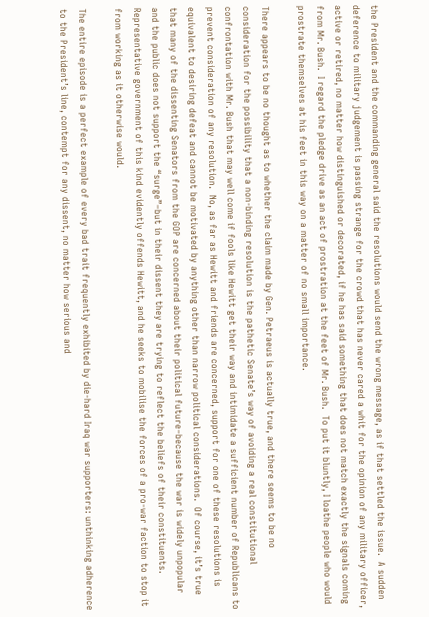the President and the commanding general said the resolutions would send the wrong message, as if that settled the issue.  A sudden deference to military judgement is passing strange for the crowd that has never cared a whit for the opinion of any military officer, active or retired, no matter how distinguished or decorated, if he has said something that does not match exactly the signals coming from Mr. Bush.  I regard the pledge drive as an act of prostration at the feet of Mr. Bush.  To put it bluntly, I loathe people who would prostrate themselves at his feet in this way on a matter of no small importance.

There appears to be no thought as to whether the claim made by Gen. Petraeus is actually true, and there seems to be no consideration for the possibility that a non-binding resolution is the pathetic Senate’s way of avoiding a real constitutional confrontation with Mr. Bush that may well come if fools like Hewitt get their way and intimidate a sufficient number of Republicans to prevent consideration of any resolution.  No, as far as Hewitt and friends are concerned, support for one of these resolutions is equivalent to desiring defeat and cannot be motivated by anything other than narrow political considerations.  Of course, it’s true that many of the dissenting Senators from the GOP are concerned about their political future–because the war is widely unpopular and the public does not support the “surge”–but in their dissent they are trying to reflect the beliefs of their constituents.  Representative government of this kind evidently offends Hewitt, and he seeks to mobilise the forces of a pro-war faction to stop it from working as it otherwise would.

The entire episode is a perfect example of every bad trait frequently exhibited by die-hard Iraq war supporters: unthinking adherence to the President’s line, contempt for any dissent, no matter how serious and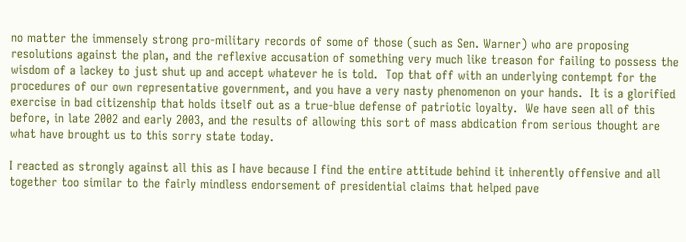no matter the immensely strong pro-military records of some of those (such as Sen. Warner) who are proposing resolutions against the plan, and the reflexive accusation of something very much like treason for failing to possess the wisdom of a lackey to just shut up and accept whatever he is told.  Top that off with an underlying contempt for the procedures of our own representative government, and you have a very nasty phenomenon on your hands.  It is a glorified exercise in bad citizenship that holds itself out as a true-blue defense of patriotic loyalty.  We have seen all of this before, in late 2002 and early 2003, and the results of allowing this sort of mass abdication from serious thought are what have brought us to this sorry state today.

I reacted as strongly against all this as I have because I find the entire attitude behind it inherently offensive and all together too similar to the fairly mindless endorsement of presidential claims that helped pave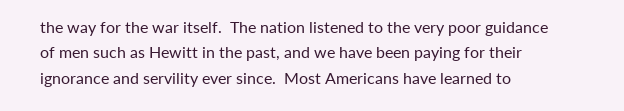the way for the war itself.  The nation listened to the very poor guidance of men such as Hewitt in the past, and we have been paying for their ignorance and servility ever since.  Most Americans have learned to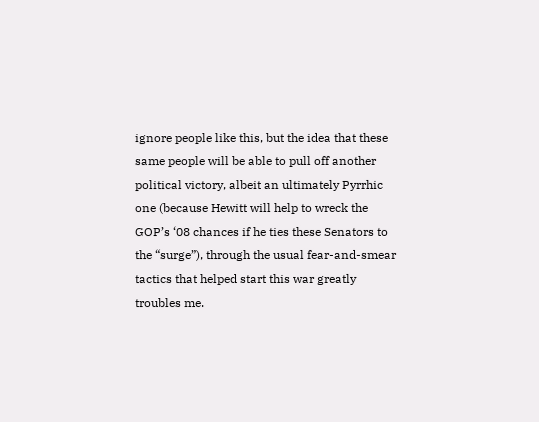ignore people like this, but the idea that these same people will be able to pull off another political victory, albeit an ultimately Pyrrhic one (because Hewitt will help to wreck the GOP’s ‘08 chances if he ties these Senators to the “surge”), through the usual fear-and-smear tactics that helped start this war greatly troubles me.